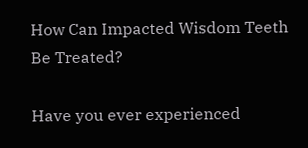How Can Impacted Wisdom Teeth Be Treated?

Have you ever experienced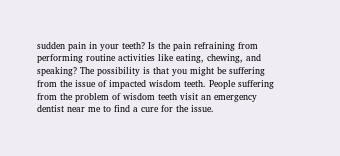sudden pain in your teeth? Is the pain refraining from performing routine activities like eating, chewing, and speaking? The possibility is that you might be suffering from the issue of impacted wisdom teeth. People suffering from the problem of wisdom teeth visit an emergency dentist near me to find a cure for the issue.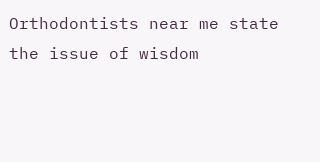Orthodontists near me state the issue of wisdom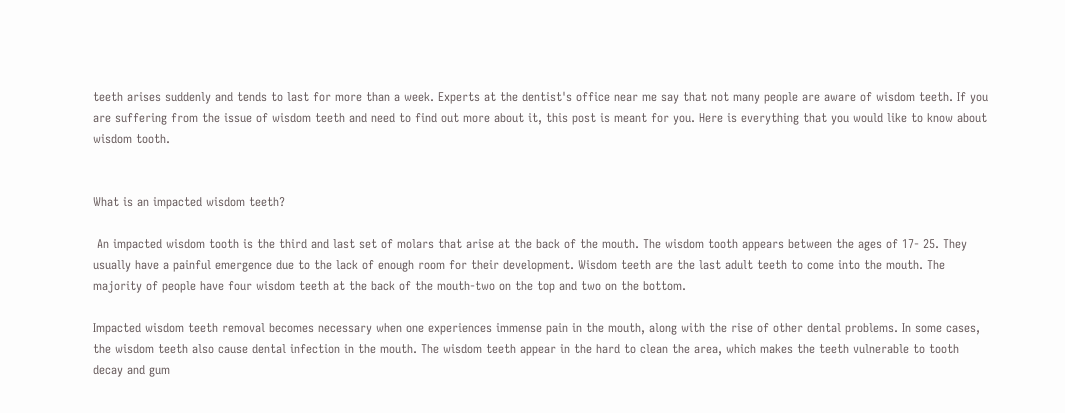teeth arises suddenly and tends to last for more than a week. Experts at the dentist's office near me say that not many people are aware of wisdom teeth. If you are suffering from the issue of wisdom teeth and need to find out more about it, this post is meant for you. Here is everything that you would like to know about wisdom tooth.


What is an impacted wisdom teeth?

 An impacted wisdom tooth is the third and last set of molars that arise at the back of the mouth. The wisdom tooth appears between the ages of 17- 25. They usually have a painful emergence due to the lack of enough room for their development. Wisdom teeth are the last adult teeth to come into the mouth. The majority of people have four wisdom teeth at the back of the mouth-two on the top and two on the bottom.

Impacted wisdom teeth removal becomes necessary when one experiences immense pain in the mouth, along with the rise of other dental problems. In some cases, the wisdom teeth also cause dental infection in the mouth. The wisdom teeth appear in the hard to clean the area, which makes the teeth vulnerable to tooth decay and gum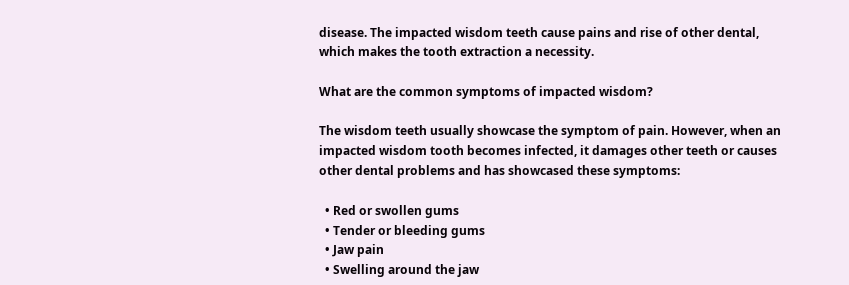disease. The impacted wisdom teeth cause pains and rise of other dental, which makes the tooth extraction a necessity.

What are the common symptoms of impacted wisdom?

The wisdom teeth usually showcase the symptom of pain. However, when an impacted wisdom tooth becomes infected, it damages other teeth or causes other dental problems and has showcased these symptoms:

  • Red or swollen gums
  • Tender or bleeding gums
  • Jaw pain
  • Swelling around the jaw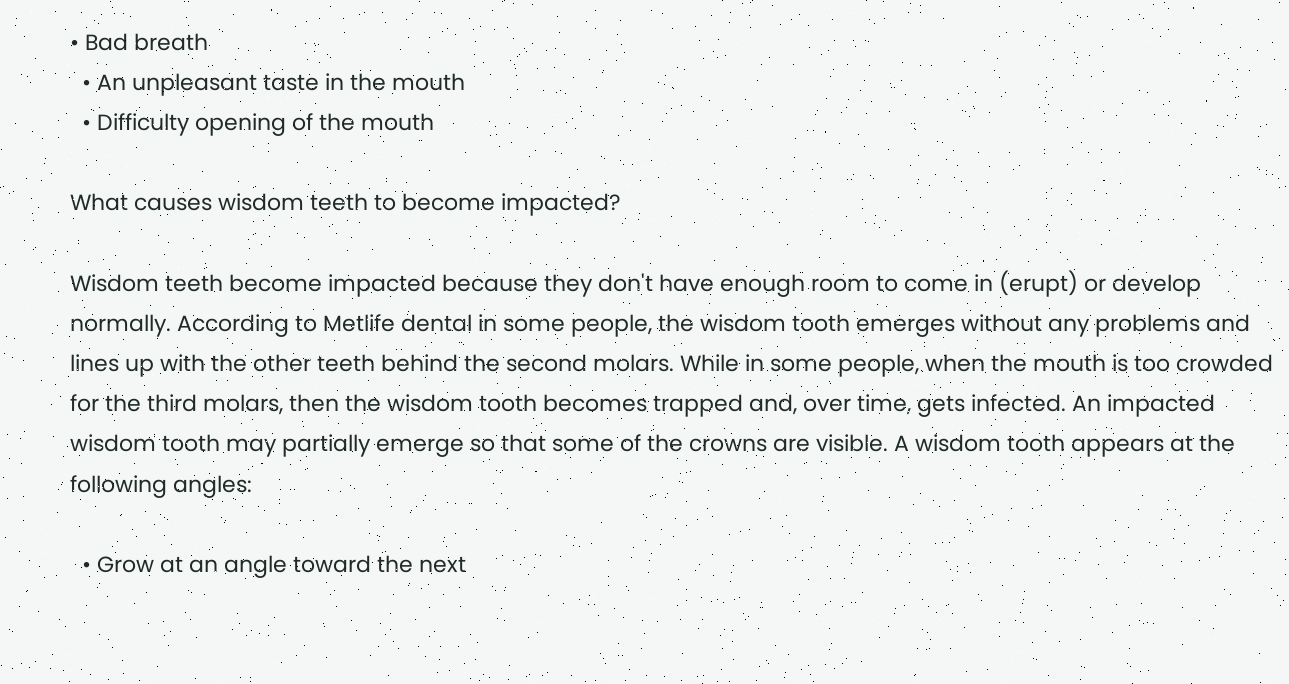• Bad breath
  • An unpleasant taste in the mouth
  • Difficulty opening of the mouth

What causes wisdom teeth to become impacted?

Wisdom teeth become impacted because they don't have enough room to come in (erupt) or develop normally. According to Metlife dental in some people, the wisdom tooth emerges without any problems and lines up with the other teeth behind the second molars. While in some people, when the mouth is too crowded for the third molars, then the wisdom tooth becomes trapped and, over time, gets infected. An impacted wisdom tooth may partially emerge so that some of the crowns are visible. A wisdom tooth appears at the following angles:

  • Grow at an angle toward the next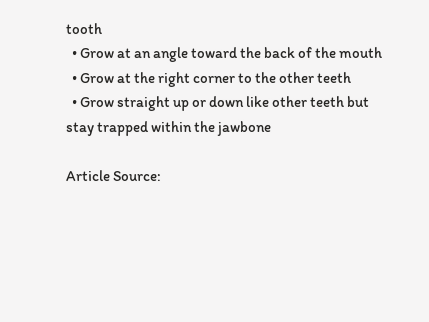tooth
  • Grow at an angle toward the back of the mouth
  • Grow at the right corner to the other teeth
  • Grow straight up or down like other teeth but stay trapped within the jawbone

Article Source: